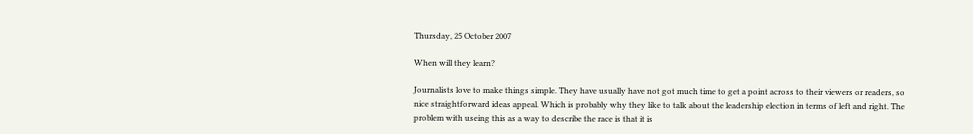Thursday, 25 October 2007

When will they learn?

Journalists love to make things simple. They have usually have not got much time to get a point across to their viewers or readers, so nice straightforward ideas appeal. Which is probably why they like to talk about the leadership election in terms of left and right. The problem with useing this as a way to describe the race is that it is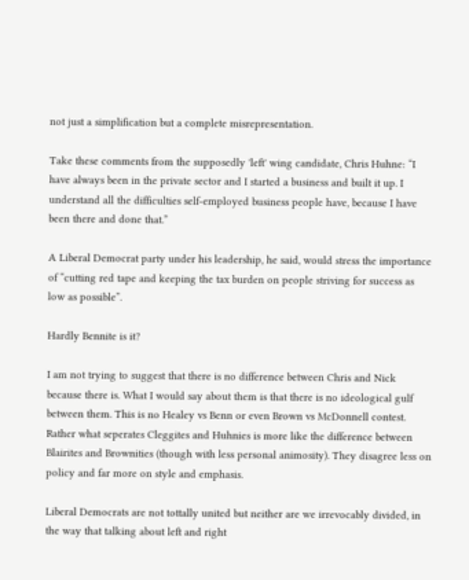not just a simplification but a complete misrepresentation.

Take these comments from the supposedly 'left' wing candidate, Chris Huhne: “I have always been in the private sector and I started a business and built it up. I understand all the difficulties self-employed business people have, because I have been there and done that.”

A Liberal Democrat party under his leadership, he said, would stress the importance of “cutting red tape and keeping the tax burden on people striving for success as low as possible”.

Hardly Bennite is it?

I am not trying to suggest that there is no difference between Chris and Nick because there is. What I would say about them is that there is no ideological gulf between them. This is no Healey vs Benn or even Brown vs McDonnell contest. Rather what seperates Cleggites and Huhnies is more like the difference between Blairites and Brownities (though with less personal animosity). They disagree less on policy and far more on style and emphasis.

Liberal Democrats are not tottally united but neither are we irrevocably divided, in the way that talking about left and right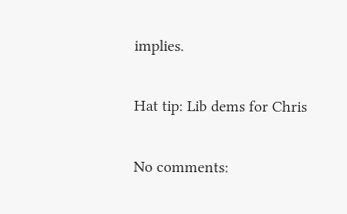implies.

Hat tip: Lib dems for Chris

No comments: